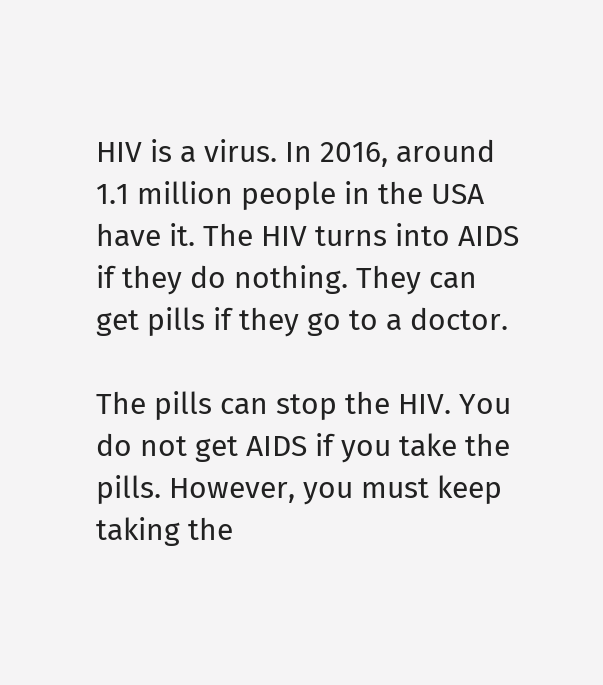HIV is a virus. In 2016, around 1.1 million people in the USA have it. The HIV turns into AIDS if they do nothing. They can get pills if they go to a doctor.

The pills can stop the HIV. You do not get AIDS if you take the pills. However, you must keep taking the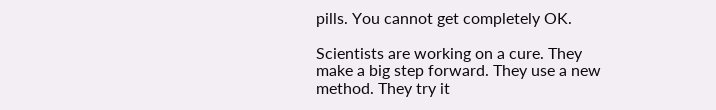pills. You cannot get completely OK.

Scientists are working on a cure. They make a big step forward. They use a new method. They try it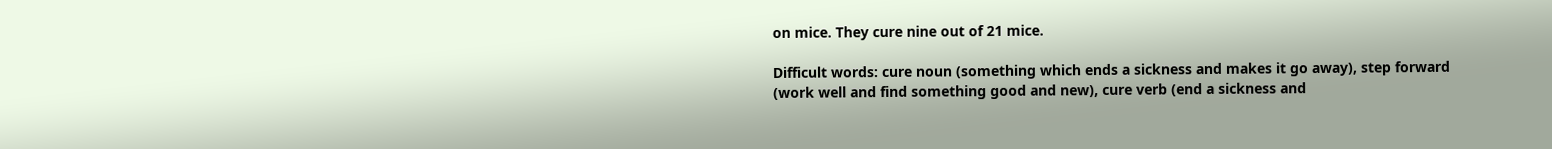on mice. They cure nine out of 21 mice.

Difficult words: cure noun (something which ends a sickness and makes it go away), step forward (work well and find something good and new), cure verb (end a sickness and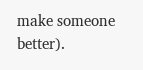make someone better).